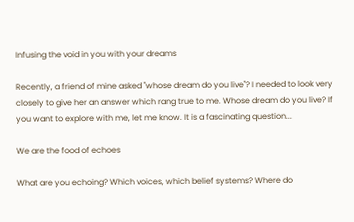Infusing the void in you with your dreams

Recently, a friend of mine asked "whose dream do you live"? I needed to look very closely to give her an answer which rang true to me. Whose dream do you live? If you want to explore with me, let me know. It is a fascinating question...

We are the food of echoes

What are you echoing? Which voices, which belief systems? Where do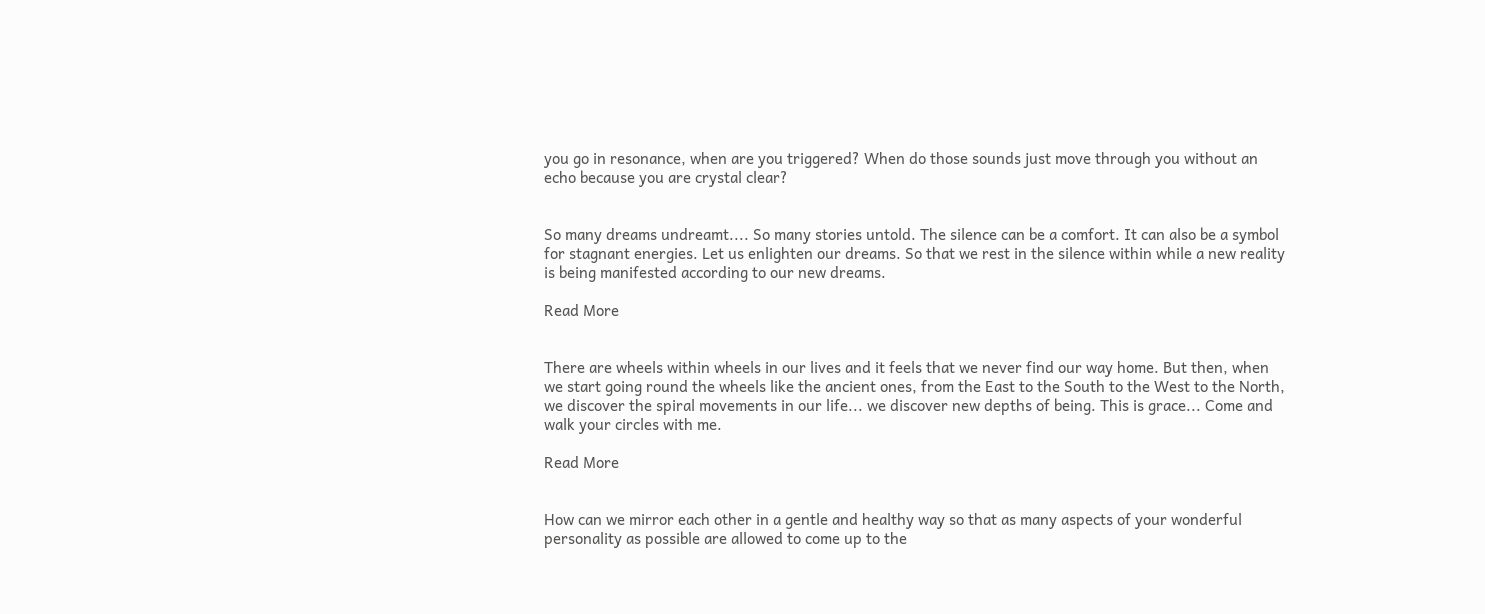you go in resonance, when are you triggered? When do those sounds just move through you without an echo because you are crystal clear?


So many dreams undreamt.... So many stories untold. The silence can be a comfort. It can also be a symbol for stagnant energies. Let us enlighten our dreams. So that we rest in the silence within while a new reality is being manifested according to our new dreams.

Read More


There are wheels within wheels in our lives and it feels that we never find our way home. But then, when we start going round the wheels like the ancient ones, from the East to the South to the West to the North, we discover the spiral movements in our life... we discover new depths of being. This is grace... Come and walk your circles with me.

Read More


How can we mirror each other in a gentle and healthy way so that as many aspects of your wonderful personality as possible are allowed to come up to the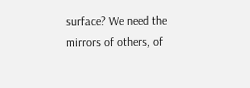surface? We need the mirrors of others, of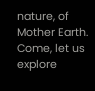nature, of Mother Earth. Come, let us explore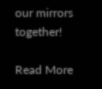our mirrors together!

Read More